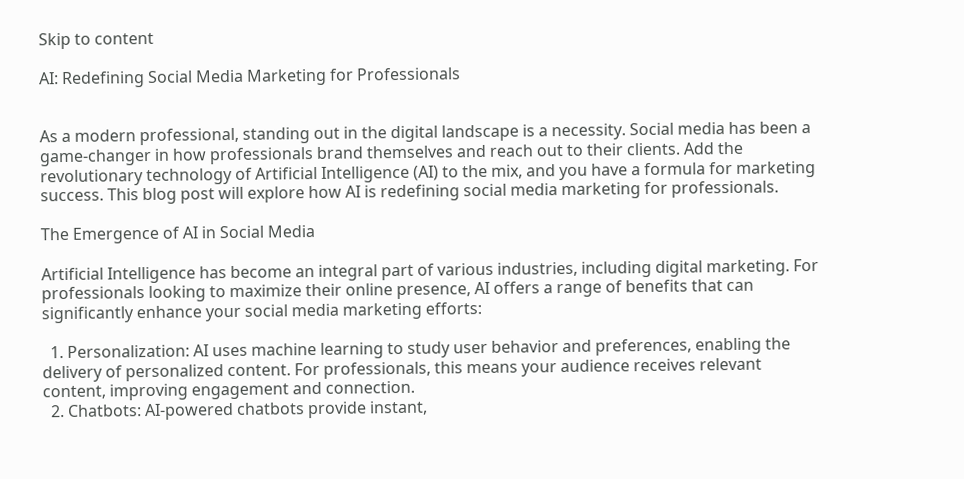Skip to content

AI: Redefining Social Media Marketing for Professionals


As a modern professional, standing out in the digital landscape is a necessity. Social media has been a game-changer in how professionals brand themselves and reach out to their clients. Add the revolutionary technology of Artificial Intelligence (AI) to the mix, and you have a formula for marketing success. This blog post will explore how AI is redefining social media marketing for professionals.

The Emergence of AI in Social Media

Artificial Intelligence has become an integral part of various industries, including digital marketing. For professionals looking to maximize their online presence, AI offers a range of benefits that can significantly enhance your social media marketing efforts:

  1. Personalization: AI uses machine learning to study user behavior and preferences, enabling the delivery of personalized content. For professionals, this means your audience receives relevant content, improving engagement and connection.
  2. Chatbots: AI-powered chatbots provide instant,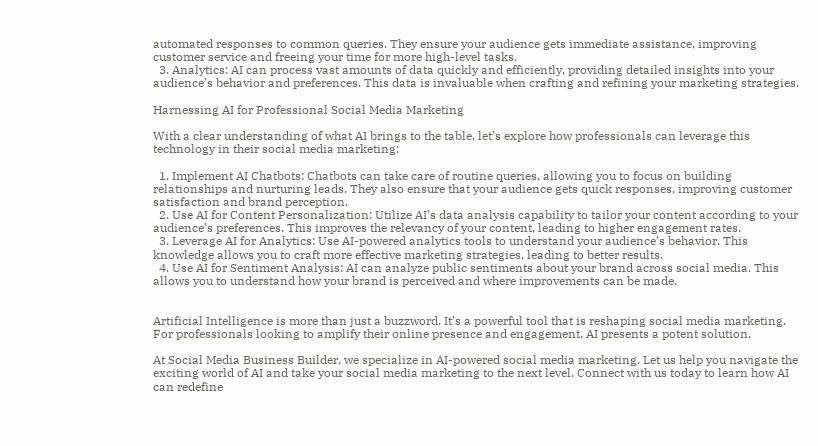automated responses to common queries. They ensure your audience gets immediate assistance, improving customer service and freeing your time for more high-level tasks.
  3. Analytics: AI can process vast amounts of data quickly and efficiently, providing detailed insights into your audience’s behavior and preferences. This data is invaluable when crafting and refining your marketing strategies.

Harnessing AI for Professional Social Media Marketing

With a clear understanding of what AI brings to the table, let’s explore how professionals can leverage this technology in their social media marketing:

  1. Implement AI Chatbots: Chatbots can take care of routine queries, allowing you to focus on building relationships and nurturing leads. They also ensure that your audience gets quick responses, improving customer satisfaction and brand perception.
  2. Use AI for Content Personalization: Utilize AI’s data analysis capability to tailor your content according to your audience’s preferences. This improves the relevancy of your content, leading to higher engagement rates.
  3. Leverage AI for Analytics: Use AI-powered analytics tools to understand your audience’s behavior. This knowledge allows you to craft more effective marketing strategies, leading to better results.
  4. Use AI for Sentiment Analysis: AI can analyze public sentiments about your brand across social media. This allows you to understand how your brand is perceived and where improvements can be made.


Artificial Intelligence is more than just a buzzword. It’s a powerful tool that is reshaping social media marketing. For professionals looking to amplify their online presence and engagement, AI presents a potent solution.

At Social Media Business Builder, we specialize in AI-powered social media marketing. Let us help you navigate the exciting world of AI and take your social media marketing to the next level. Connect with us today to learn how AI can redefine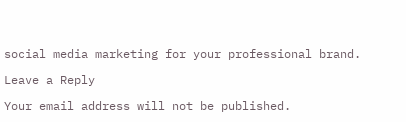social media marketing for your professional brand.

Leave a Reply

Your email address will not be published.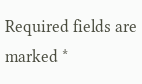Required fields are marked *